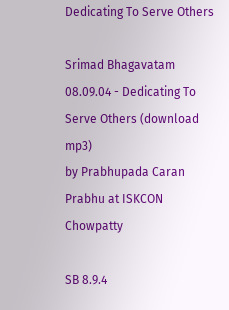Dedicating To Serve Others

Srimad Bhagavatam 08.09.04 - Dedicating To Serve Others (download mp3)
by Prabhupada Caran Prabhu at ISKCON Chowpatty

SB 8.9.4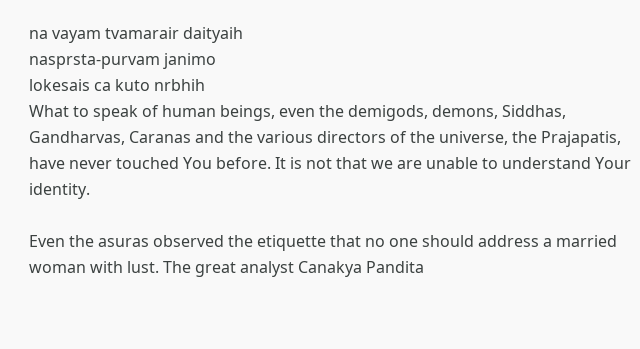na vayam tvamarair daityaih
nasprsta-purvam janimo
lokesais ca kuto nrbhih
What to speak of human beings, even the demigods, demons, Siddhas, Gandharvas, Caranas and the various directors of the universe, the Prajapatis, have never touched You before. It is not that we are unable to understand Your identity.

Even the asuras observed the etiquette that no one should address a married woman with lust. The great analyst Canakya Pandita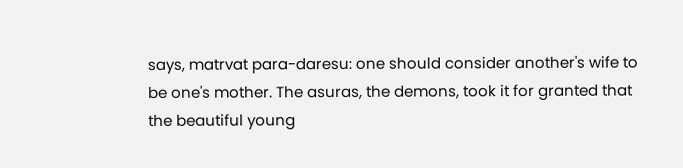says, matrvat para-daresu: one should consider another's wife to be one's mother. The asuras, the demons, took it for granted that the beautiful young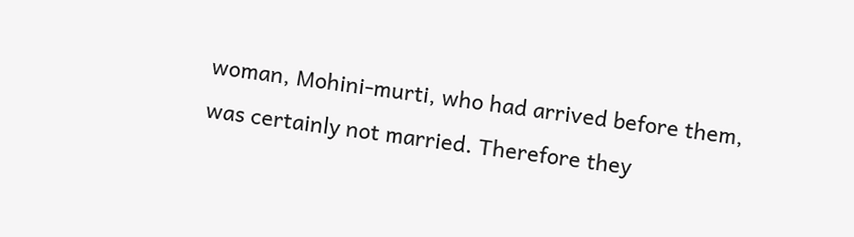woman, Mohini-murti, who had arrived before them, was certainly not married. Therefore they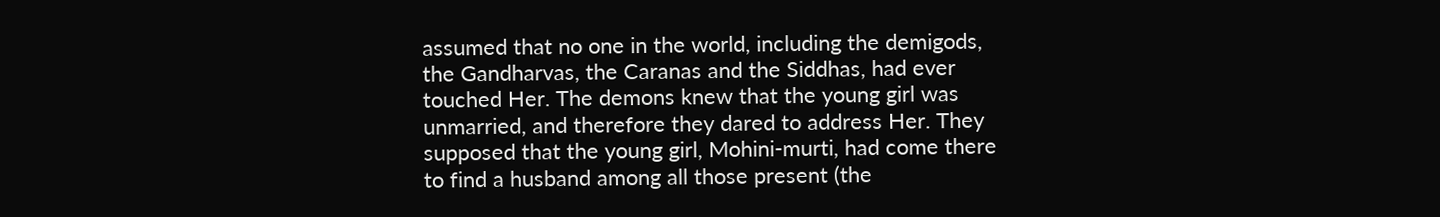assumed that no one in the world, including the demigods, the Gandharvas, the Caranas and the Siddhas, had ever touched Her. The demons knew that the young girl was unmarried, and therefore they dared to address Her. They supposed that the young girl, Mohini-murti, had come there to find a husband among all those present (the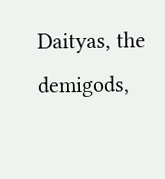Daityas, the demigods,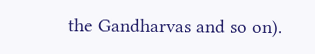the Gandharvas and so on).